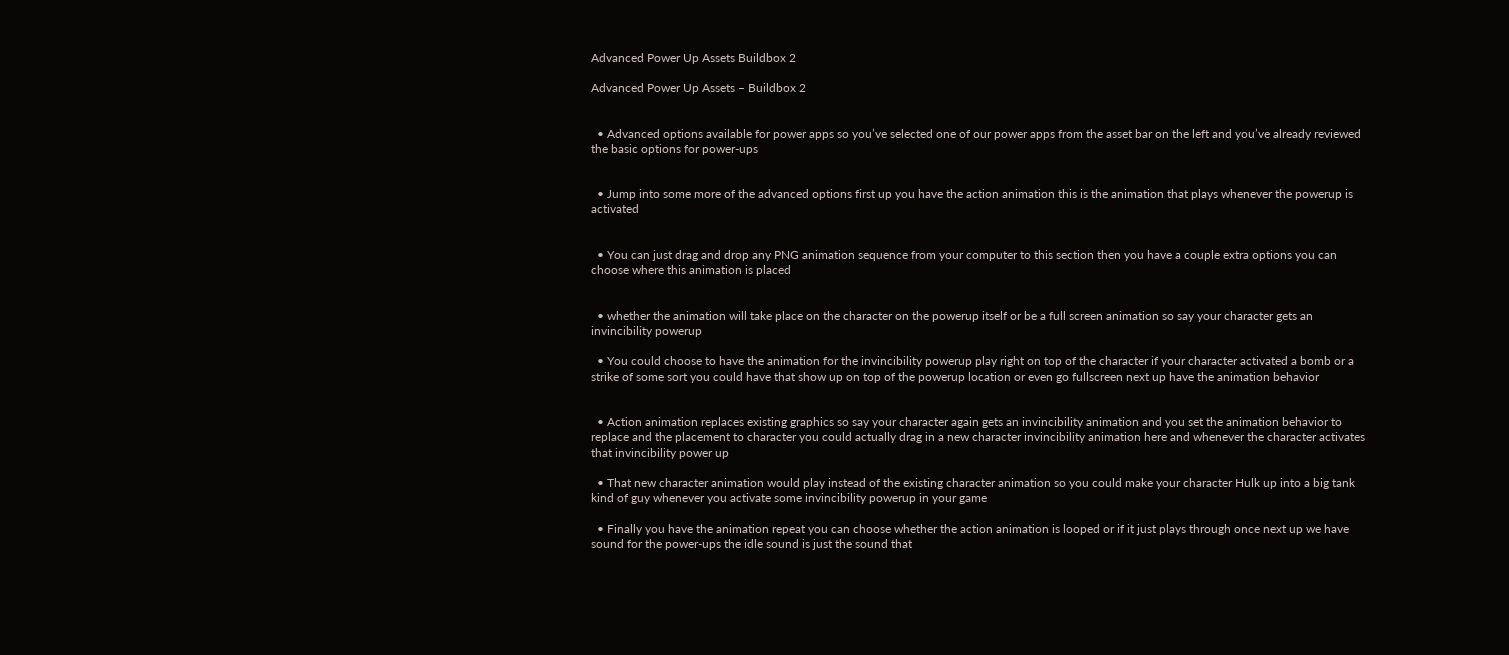Advanced Power Up Assets Buildbox 2

Advanced Power Up Assets – Buildbox 2


  • Advanced options available for power apps so you’ve selected one of our power apps from the asset bar on the left and you’ve already reviewed the basic options for power-ups


  • Jump into some more of the advanced options first up you have the action animation this is the animation that plays whenever the powerup is activated


  • You can just drag and drop any PNG animation sequence from your computer to this section then you have a couple extra options you can choose where this animation is placed


  • whether the animation will take place on the character on the powerup itself or be a full screen animation so say your character gets an invincibility powerup

  • You could choose to have the animation for the invincibility powerup play right on top of the character if your character activated a bomb or a strike of some sort you could have that show up on top of the powerup location or even go fullscreen next up have the animation behavior


  • Action animation replaces existing graphics so say your character again gets an invincibility animation and you set the animation behavior to replace and the placement to character you could actually drag in a new character invincibility animation here and whenever the character activates that invincibility power up

  • That new character animation would play instead of the existing character animation so you could make your character Hulk up into a big tank kind of guy whenever you activate some invincibility powerup in your game

  • Finally you have the animation repeat you can choose whether the action animation is looped or if it just plays through once next up we have sound for the power-ups the idle sound is just the sound that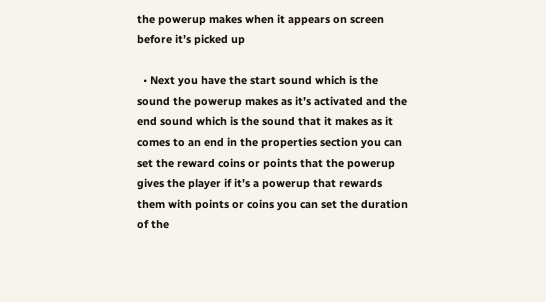the powerup makes when it appears on screen before it’s picked up

  • Next you have the start sound which is the sound the powerup makes as it’s activated and the end sound which is the sound that it makes as it comes to an end in the properties section you can set the reward coins or points that the powerup gives the player if it’s a powerup that rewards them with points or coins you can set the duration of the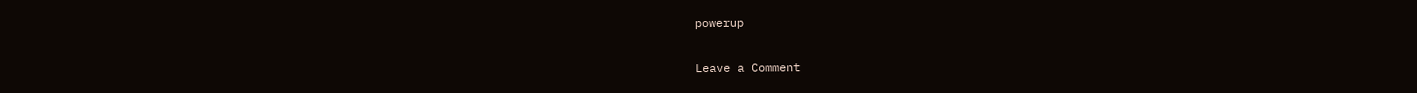powerup

Leave a Comment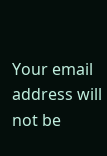Your email address will not be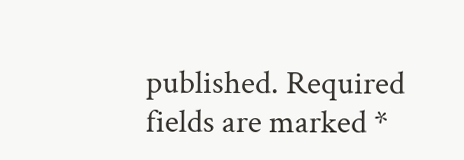published. Required fields are marked *